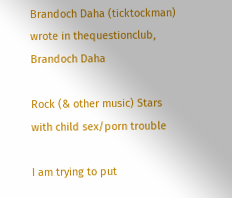Brandoch Daha (ticktockman) wrote in thequestionclub,
Brandoch Daha

Rock (& other music) Stars with child sex/porn trouble

I am trying to put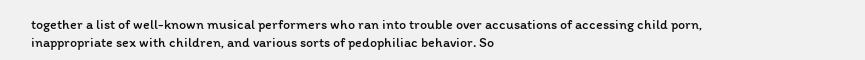together a list of well-known musical performers who ran into trouble over accusations of accessing child porn, inappropriate sex with children, and various sorts of pedophiliac behavior. So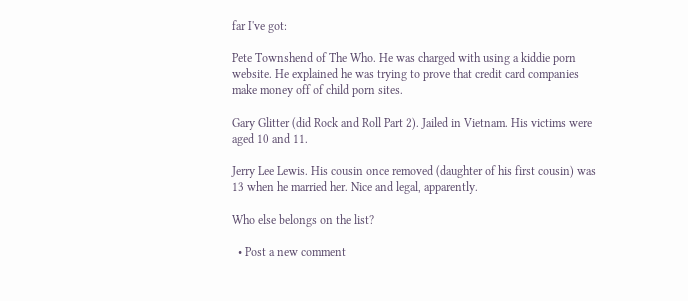far I've got:

Pete Townshend of The Who. He was charged with using a kiddie porn website. He explained he was trying to prove that credit card companies make money off of child porn sites.

Gary Glitter (did Rock and Roll Part 2). Jailed in Vietnam. His victims were aged 10 and 11.

Jerry Lee Lewis. His cousin once removed (daughter of his first cousin) was 13 when he married her. Nice and legal, apparently.

Who else belongs on the list?

  • Post a new comment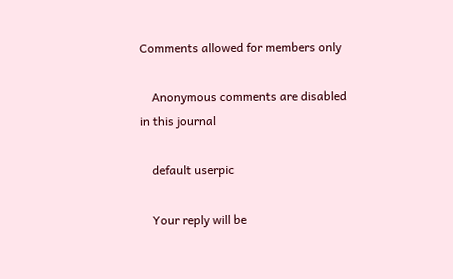Comments allowed for members only

    Anonymous comments are disabled in this journal

    default userpic

    Your reply will be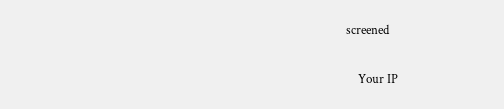screened

    Your IP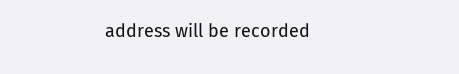address will be recorded